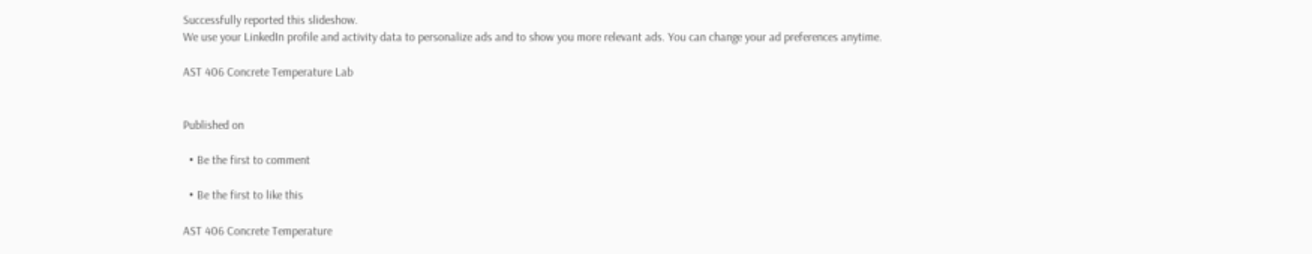Successfully reported this slideshow.
We use your LinkedIn profile and activity data to personalize ads and to show you more relevant ads. You can change your ad preferences anytime.

AST 406 Concrete Temperature Lab


Published on

  • Be the first to comment

  • Be the first to like this

AST 406 Concrete Temperature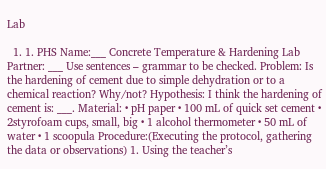Lab

  1. 1. PHS Name:___ Concrete Temperature & Hardening Lab Partner: ___ Use sentences – grammar to be checked. Problem: Is the hardening of cement due to simple dehydration or to a chemical reaction? Why/not? Hypothesis: I think the hardening of cement is: ___. Material: • pH paper • 100 mL of quick set cement • 2styrofoam cups, small, big • 1 alcohol thermometer • 50 mL of water • 1 scoopula Procedure:(Executing the protocol, gathering the data or observations) 1. Using the teacher’s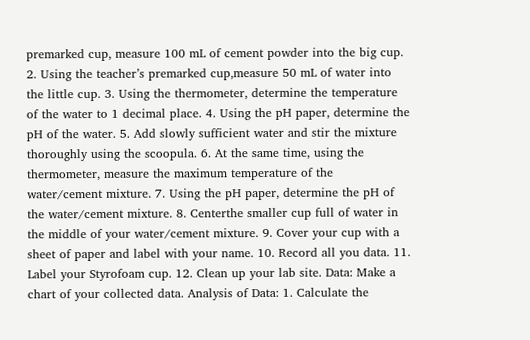premarked cup, measure 100 mL of cement powder into the big cup. 2. Using the teacher’s premarked cup,measure 50 mL of water into the little cup. 3. Using the thermometer, determine the temperature of the water to 1 decimal place. 4. Using the pH paper, determine the pH of the water. 5. Add slowly sufficient water and stir the mixture thoroughly using the scoopula. 6. At the same time, using the thermometer, measure the maximum temperature of the water/cement mixture. 7. Using the pH paper, determine the pH of the water/cement mixture. 8. Centerthe smaller cup full of water in the middle of your water/cement mixture. 9. Cover your cup with a sheet of paper and label with your name. 10. Record all you data. 11. Label your Styrofoam cup. 12. Clean up your lab site. Data: Make a chart of your collected data. Analysis of Data: 1. Calculate the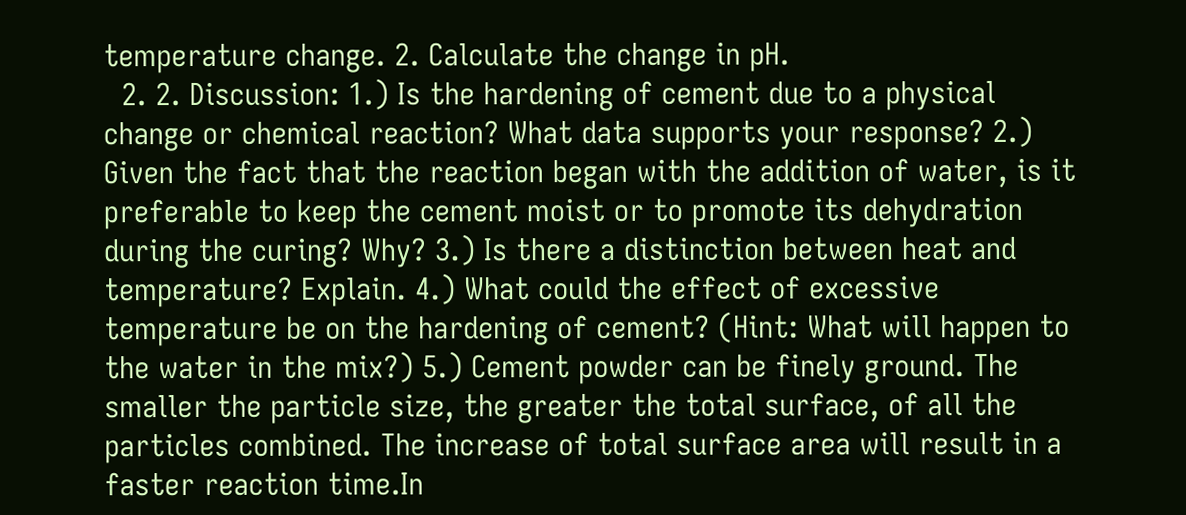temperature change. 2. Calculate the change in pH.
  2. 2. Discussion: 1.) Is the hardening of cement due to a physical change or chemical reaction? What data supports your response? 2.) Given the fact that the reaction began with the addition of water, is it preferable to keep the cement moist or to promote its dehydration during the curing? Why? 3.) Is there a distinction between heat and temperature? Explain. 4.) What could the effect of excessive temperature be on the hardening of cement? (Hint: What will happen to the water in the mix?) 5.) Cement powder can be finely ground. The smaller the particle size, the greater the total surface, of all the particles combined. The increase of total surface area will result in a faster reaction time.In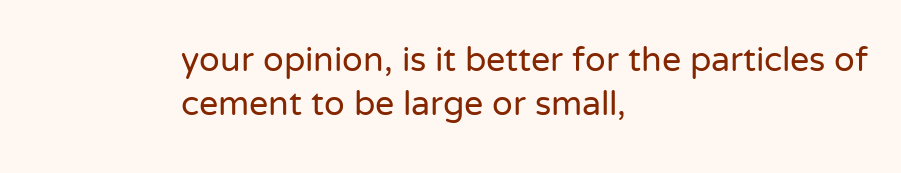your opinion, is it better for the particles of cement to be large or small,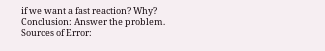if we want a fast reaction? Why? Conclusion: Answer the problem. Sources of Error: